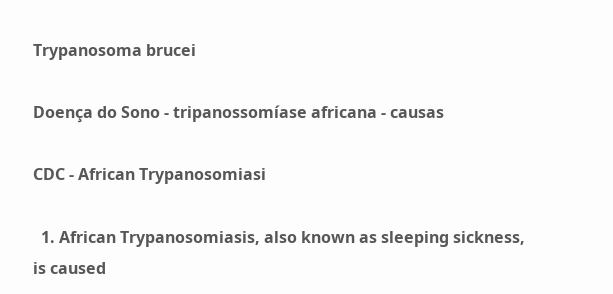Trypanosoma brucei

Doença do Sono - tripanossomíase africana - causas

CDC - African Trypanosomiasi

  1. African Trypanosomiasis, also known as sleeping sickness, is caused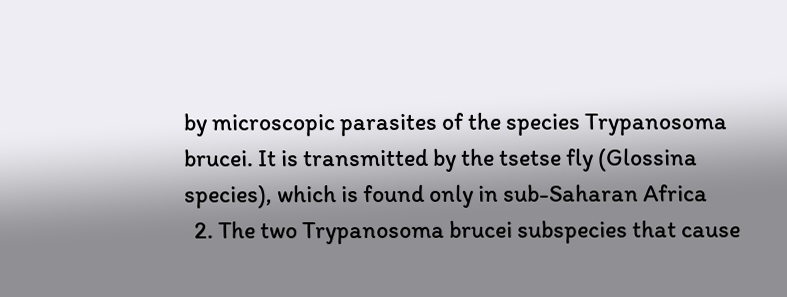by microscopic parasites of the species Trypanosoma brucei. It is transmitted by the tsetse fly (Glossina species), which is found only in sub-Saharan Africa
  2. The two Trypanosoma brucei subspecies that cause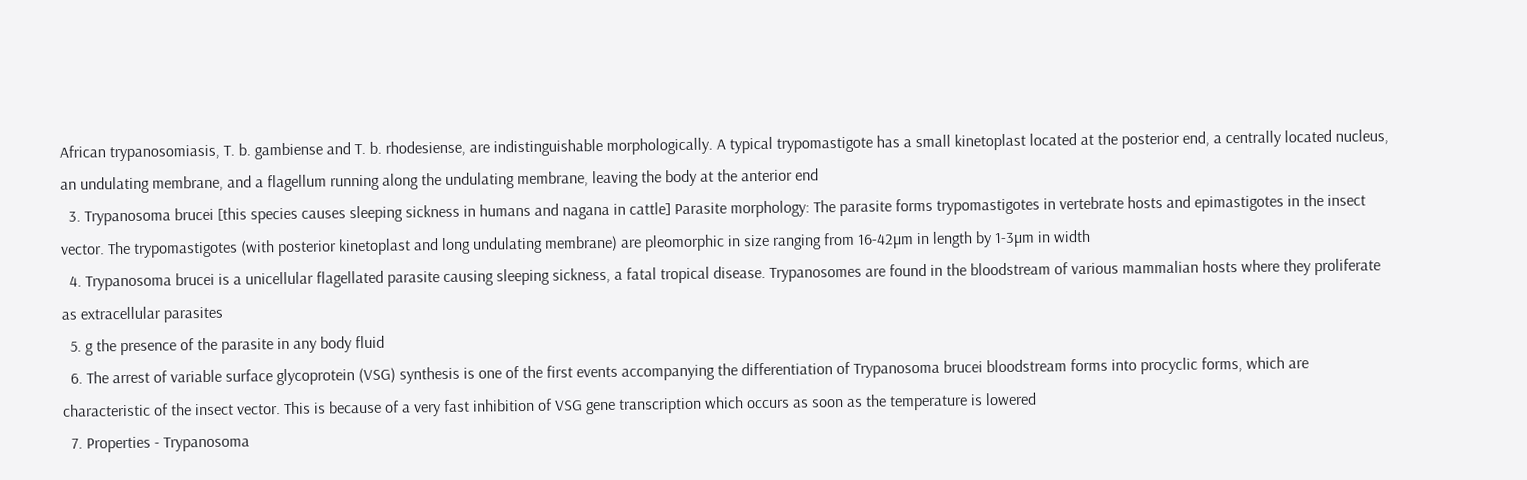African trypanosomiasis, T. b. gambiense and T. b. rhodesiense, are indistinguishable morphologically. A typical trypomastigote has a small kinetoplast located at the posterior end, a centrally located nucleus, an undulating membrane, and a flagellum running along the undulating membrane, leaving the body at the anterior end
  3. Trypanosoma brucei [this species causes sleeping sickness in humans and nagana in cattle] Parasite morphology: The parasite forms trypomastigotes in vertebrate hosts and epimastigotes in the insect vector. The trypomastigotes (with posterior kinetoplast and long undulating membrane) are pleomorphic in size ranging from 16-42µm in length by 1-3µm in width
  4. Trypanosoma brucei is a unicellular flagellated parasite causing sleeping sickness, a fatal tropical disease. Trypanosomes are found in the bloodstream of various mammalian hosts where they proliferate as extracellular parasites
  5. g the presence of the parasite in any body fluid
  6. The arrest of variable surface glycoprotein (VSG) synthesis is one of the first events accompanying the differentiation of Trypanosoma brucei bloodstream forms into procyclic forms, which are characteristic of the insect vector. This is because of a very fast inhibition of VSG gene transcription which occurs as soon as the temperature is lowered
  7. Properties - Trypanosoma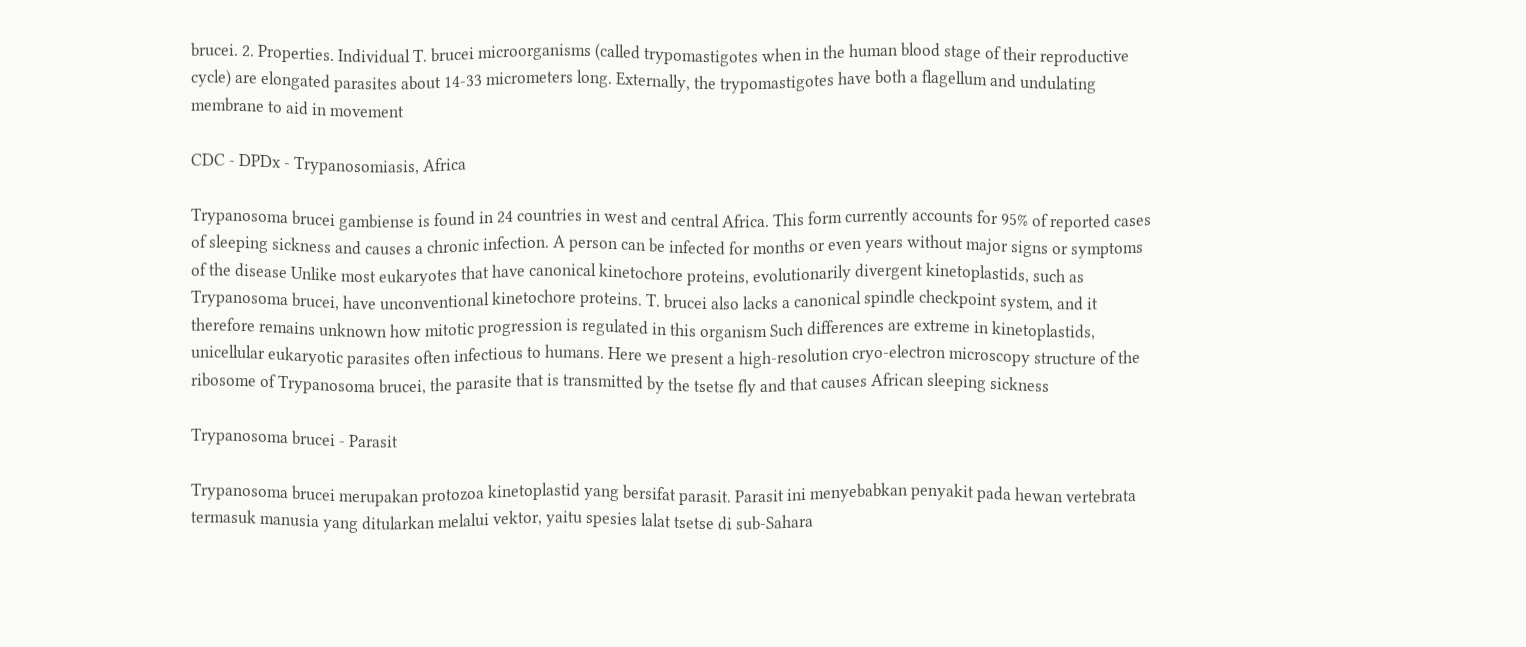brucei. 2. Properties. Individual T. brucei microorganisms (called trypomastigotes when in the human blood stage of their reproductive cycle) are elongated parasites about 14-33 micrometers long. Externally, the trypomastigotes have both a flagellum and undulating membrane to aid in movement

CDC - DPDx - Trypanosomiasis, Africa

Trypanosoma brucei gambiense is found in 24 countries in west and central Africa. This form currently accounts for 95% of reported cases of sleeping sickness and causes a chronic infection. A person can be infected for months or even years without major signs or symptoms of the disease Unlike most eukaryotes that have canonical kinetochore proteins, evolutionarily divergent kinetoplastids, such as Trypanosoma brucei, have unconventional kinetochore proteins. T. brucei also lacks a canonical spindle checkpoint system, and it therefore remains unknown how mitotic progression is regulated in this organism Such differences are extreme in kinetoplastids, unicellular eukaryotic parasites often infectious to humans. Here we present a high-resolution cryo-electron microscopy structure of the ribosome of Trypanosoma brucei, the parasite that is transmitted by the tsetse fly and that causes African sleeping sickness

Trypanosoma brucei - Parasit

Trypanosoma brucei merupakan protozoa kinetoplastid yang bersifat parasit. Parasit ini menyebabkan penyakit pada hewan vertebrata termasuk manusia yang ditularkan melalui vektor, yaitu spesies lalat tsetse di sub-Sahara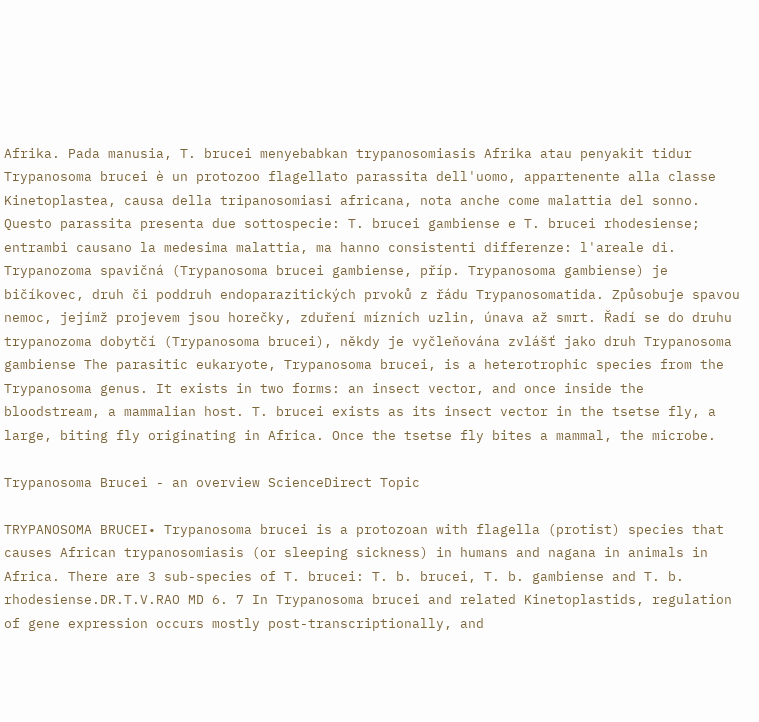Afrika. Pada manusia, T. brucei menyebabkan trypanosomiasis Afrika atau penyakit tidur Trypanosoma brucei è un protozoo flagellato parassita dell'uomo, appartenente alla classe Kinetoplastea, causa della tripanosomiasi africana, nota anche come malattia del sonno. Questo parassita presenta due sottospecie: T. brucei gambiense e T. brucei rhodesiense; entrambi causano la medesima malattia, ma hanno consistenti differenze: l'areale di. Trypanozoma spavičná (Trypanosoma brucei gambiense, příp. Trypanosoma gambiense) je bičíkovec, druh či poddruh endoparazitických prvoků z řádu Trypanosomatida. Způsobuje spavou nemoc, jejímž projevem jsou horečky, zduření mízních uzlin, únava až smrt. Řadí se do druhu trypanozoma dobytčí (Trypanosoma brucei), někdy je vyčleňována zvlášť jako druh Trypanosoma gambiense The parasitic eukaryote, Trypanosoma brucei, is a heterotrophic species from the Trypanosoma genus. It exists in two forms: an insect vector, and once inside the bloodstream, a mammalian host. T. brucei exists as its insect vector in the tsetse fly, a large, biting fly originating in Africa. Once the tsetse fly bites a mammal, the microbe.

Trypanosoma Brucei - an overview ScienceDirect Topic

TRYPANOSOMA BRUCEI• Trypanosoma brucei is a protozoan with flagella (protist) species that causes African trypanosomiasis (or sleeping sickness) in humans and nagana in animals in Africa. There are 3 sub-species of T. brucei: T. b. brucei, T. b. gambiense and T. b. rhodesiense.DR.T.V.RAO MD 6. 7 In Trypanosoma brucei and related Kinetoplastids, regulation of gene expression occurs mostly post-transcriptionally, and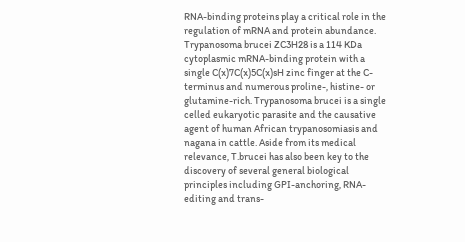RNA-binding proteins play a critical role in the regulation of mRNA and protein abundance. Trypanosoma brucei ZC3H28 is a 114 KDa cytoplasmic mRNA-binding protein with a single C(x)7C(x)5C(x)sH zinc finger at the C-terminus and numerous proline-, histine- or glutamine-rich. Trypanosoma brucei is a single celled eukaryotic parasite and the causative agent of human African trypanosomiasis and nagana in cattle. Aside from its medical relevance, T.brucei has also been key to the discovery of several general biological principles including GPI-anchoring, RNA-editing and trans-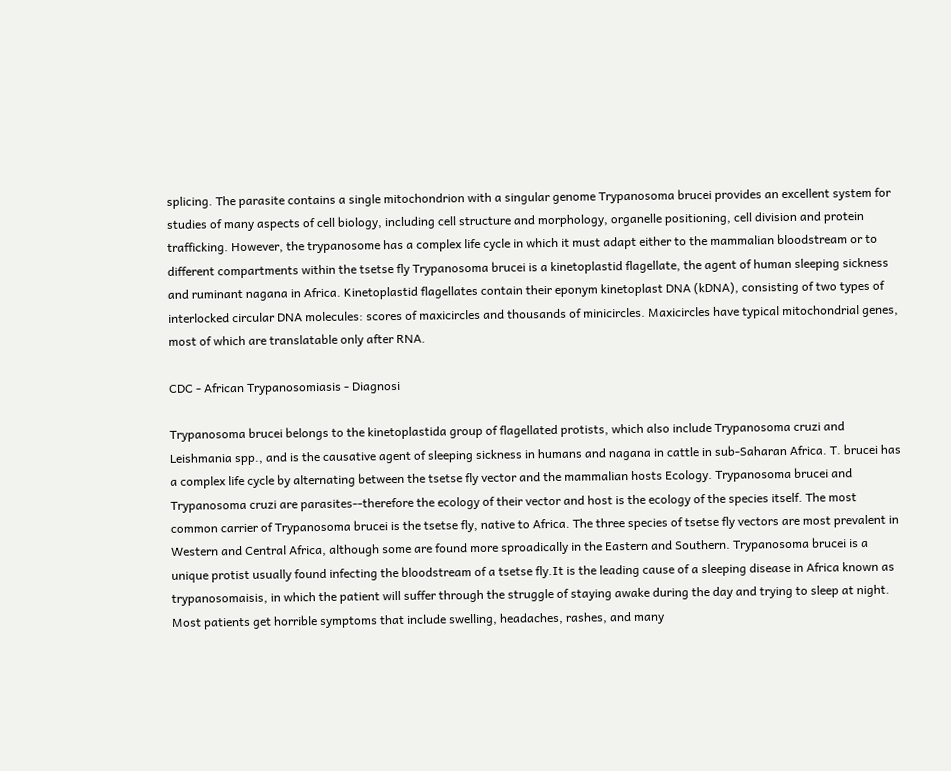splicing. The parasite contains a single mitochondrion with a singular genome Trypanosoma brucei provides an excellent system for studies of many aspects of cell biology, including cell structure and morphology, organelle positioning, cell division and protein trafficking. However, the trypanosome has a complex life cycle in which it must adapt either to the mammalian bloodstream or to different compartments within the tsetse fly Trypanosoma brucei is a kinetoplastid flagellate, the agent of human sleeping sickness and ruminant nagana in Africa. Kinetoplastid flagellates contain their eponym kinetoplast DNA (kDNA), consisting of two types of interlocked circular DNA molecules: scores of maxicircles and thousands of minicircles. Maxicircles have typical mitochondrial genes, most of which are translatable only after RNA.

CDC - African Trypanosomiasis - Diagnosi

Trypanosoma brucei belongs to the kinetoplastida group of flagellated protists, which also include Trypanosoma cruzi and Leishmania spp., and is the causative agent of sleeping sickness in humans and nagana in cattle in sub-Saharan Africa. T. brucei has a complex life cycle by alternating between the tsetse fly vector and the mammalian hosts Ecology. Trypanosoma brucei and Trypanosoma cruzi are parasites--therefore the ecology of their vector and host is the ecology of the species itself. The most common carrier of Trypanosoma brucei is the tsetse fly, native to Africa. The three species of tsetse fly vectors are most prevalent in Western and Central Africa, although some are found more sproadically in the Eastern and Southern. Trypanosoma brucei is a unique protist usually found infecting the bloodstream of a tsetse fly.It is the leading cause of a sleeping disease in Africa known as trypanosomaisis, in which the patient will suffer through the struggle of staying awake during the day and trying to sleep at night. Most patients get horrible symptoms that include swelling, headaches, rashes, and many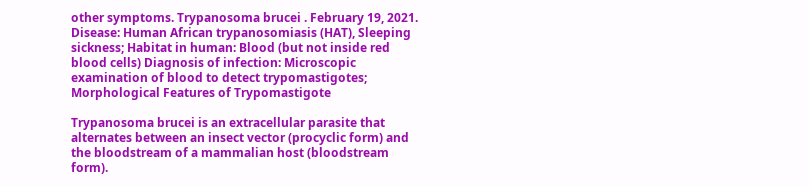other symptoms. Trypanosoma brucei . February 19, 2021. Disease: Human African trypanosomiasis (HAT), Sleeping sickness; Habitat in human: Blood (but not inside red blood cells) Diagnosis of infection: Microscopic examination of blood to detect trypomastigotes; Morphological Features of Trypomastigote

Trypanosoma brucei is an extracellular parasite that alternates between an insect vector (procyclic form) and the bloodstream of a mammalian host (bloodstream form).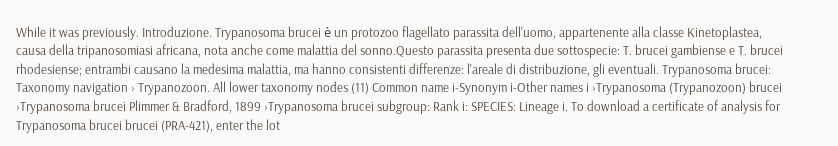While it was previously. Introduzione. Trypanosoma brucei è un protozoo flagellato parassita dell'uomo, appartenente alla classe Kinetoplastea, causa della tripanosomiasi africana, nota anche come malattia del sonno.Questo parassita presenta due sottospecie: T. brucei gambiense e T. brucei rhodesiense; entrambi causano la medesima malattia, ma hanno consistenti differenze: l'areale di distribuzione, gli eventuali. Trypanosoma brucei: Taxonomy navigation › Trypanozoon. All lower taxonomy nodes (11) Common name i-Synonym i-Other names i ›Trypanosoma (Trypanozoon) brucei ›Trypanosoma brucei Plimmer & Bradford, 1899 ›Trypanosoma brucei subgroup: Rank i: SPECIES: Lineage i. To download a certificate of analysis for Trypanosoma brucei brucei (PRA-421), enter the lot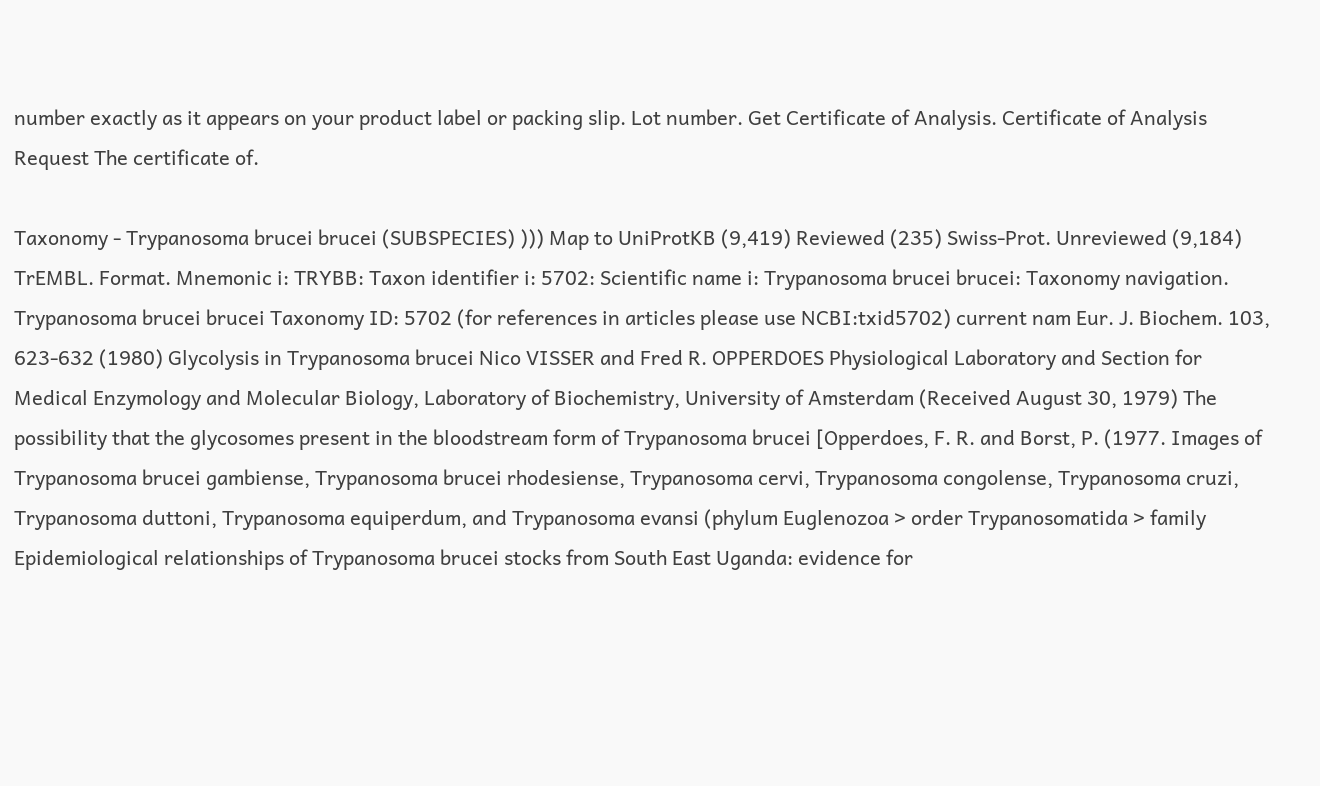number exactly as it appears on your product label or packing slip. Lot number. Get Certificate of Analysis. Certificate of Analysis Request The certificate of.

Taxonomy - Trypanosoma brucei brucei (SUBSPECIES) ))) Map to UniProtKB (9,419) Reviewed (235) Swiss-Prot. Unreviewed (9,184) TrEMBL. Format. Mnemonic i: TRYBB: Taxon identifier i: 5702: Scientific name i: Trypanosoma brucei brucei: Taxonomy navigation. Trypanosoma brucei brucei Taxonomy ID: 5702 (for references in articles please use NCBI:txid5702) current nam Eur. J. Biochem. 103, 623-632 (1980) Glycolysis in Trypanosoma brucei Nico VISSER and Fred R. OPPERDOES Physiological Laboratory and Section for Medical Enzymology and Molecular Biology, Laboratory of Biochemistry, University of Amsterdam (Received August 30, 1979) The possibility that the glycosomes present in the bloodstream form of Trypanosoma brucei [Opperdoes, F. R. and Borst, P. (1977. Images of Trypanosoma brucei gambiense, Trypanosoma brucei rhodesiense, Trypanosoma cervi, Trypanosoma congolense, Trypanosoma cruzi, Trypanosoma duttoni, Trypanosoma equiperdum, and Trypanosoma evansi (phylum Euglenozoa > order Trypanosomatida > family Epidemiological relationships of Trypanosoma brucei stocks from South East Uganda: evidence for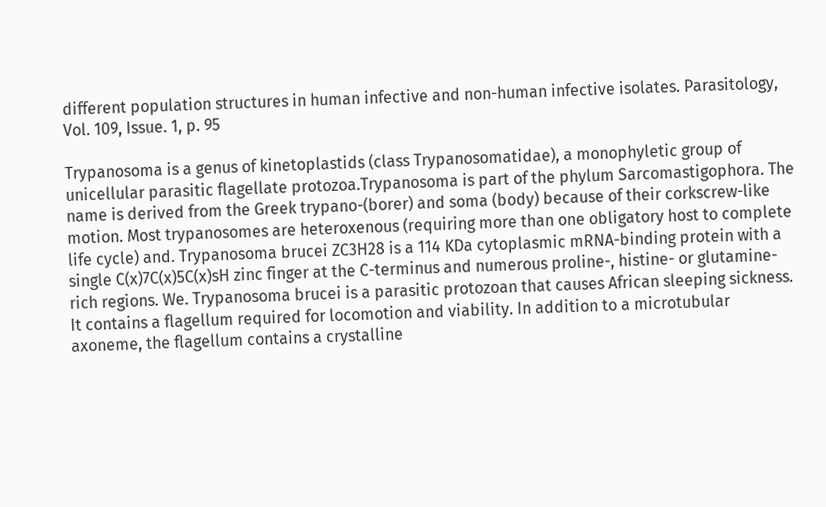different population structures in human infective and non-human infective isolates. Parasitology, Vol. 109, Issue. 1, p. 95

Trypanosoma is a genus of kinetoplastids (class Trypanosomatidae), a monophyletic group of unicellular parasitic flagellate protozoa.Trypanosoma is part of the phylum Sarcomastigophora. The name is derived from the Greek trypano-(borer) and soma (body) because of their corkscrew-like motion. Most trypanosomes are heteroxenous (requiring more than one obligatory host to complete life cycle) and. Trypanosoma brucei ZC3H28 is a 114 KDa cytoplasmic mRNA-binding protein with a single C(x)7C(x)5C(x)sH zinc finger at the C-terminus and numerous proline-, histine- or glutamine-rich regions. We. Trypanosoma brucei is a parasitic protozoan that causes African sleeping sickness. It contains a flagellum required for locomotion and viability. In addition to a microtubular axoneme, the flagellum contains a crystalline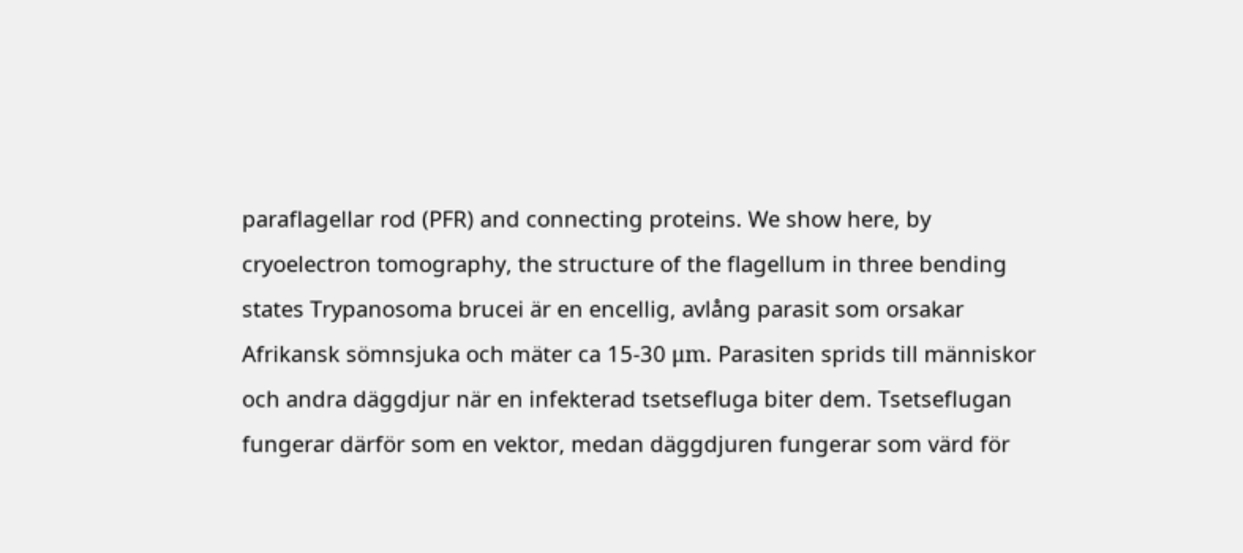paraflagellar rod (PFR) and connecting proteins. We show here, by cryoelectron tomography, the structure of the flagellum in three bending states Trypanosoma brucei är en encellig, avlång parasit som orsakar Afrikansk sömnsjuka och mäter ca 15-30 μm. Parasiten sprids till människor och andra däggdjur när en infekterad tsetsefluga biter dem. Tsetseflugan fungerar därför som en vektor, medan däggdjuren fungerar som värd för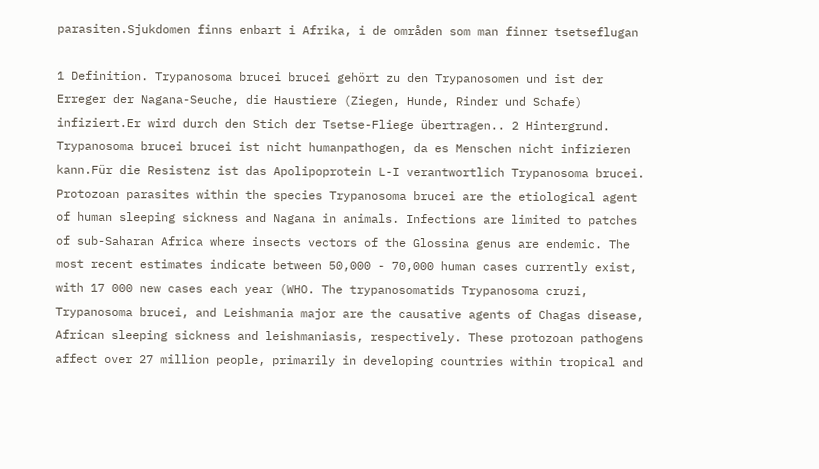parasiten.Sjukdomen finns enbart i Afrika, i de områden som man finner tsetseflugan

1 Definition. Trypanosoma brucei brucei gehört zu den Trypanosomen und ist der Erreger der Nagana-Seuche, die Haustiere (Ziegen, Hunde, Rinder und Schafe) infiziert.Er wird durch den Stich der Tsetse-Fliege übertragen.. 2 Hintergrund. Trypanosoma brucei brucei ist nicht humanpathogen, da es Menschen nicht infizieren kann.Für die Resistenz ist das Apolipoprotein L-I verantwortlich Trypanosoma brucei. Protozoan parasites within the species Trypanosoma brucei are the etiological agent of human sleeping sickness and Nagana in animals. Infections are limited to patches of sub-Saharan Africa where insects vectors of the Glossina genus are endemic. The most recent estimates indicate between 50,000 - 70,000 human cases currently exist, with 17 000 new cases each year (WHO. The trypanosomatids Trypanosoma cruzi, Trypanosoma brucei, and Leishmania major are the causative agents of Chagas disease, African sleeping sickness and leishmaniasis, respectively. These protozoan pathogens affect over 27 million people, primarily in developing countries within tropical and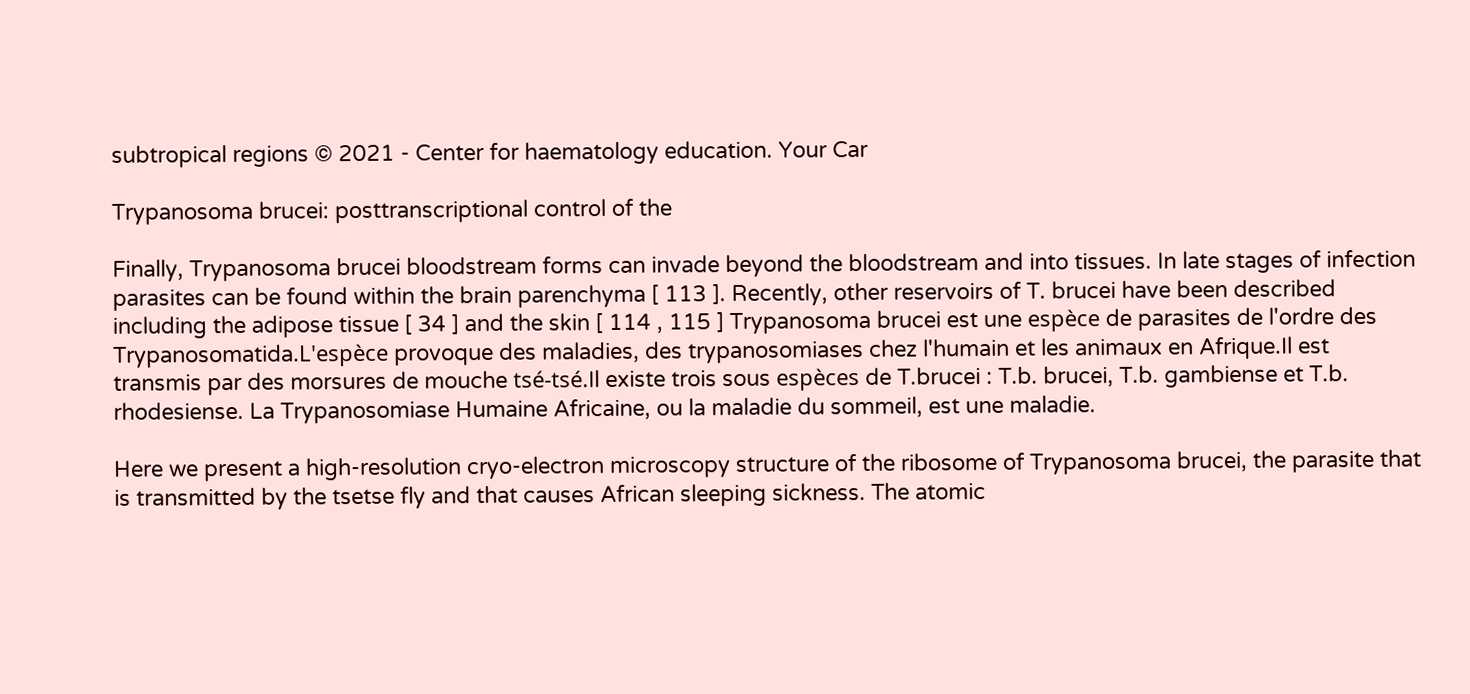subtropical regions © 2021 - Center for haematology education. Your Car

Trypanosoma brucei: posttranscriptional control of the

Finally, Trypanosoma brucei bloodstream forms can invade beyond the bloodstream and into tissues. In late stages of infection parasites can be found within the brain parenchyma [ 113 ]. Recently, other reservoirs of T. brucei have been described including the adipose tissue [ 34 ] and the skin [ 114 , 115 ] Trypanosoma brucei est une espèce de parasites de l'ordre des Trypanosomatida.L'espèce provoque des maladies, des trypanosomiases chez l'humain et les animaux en Afrique.Il est transmis par des morsures de mouche tsé-tsé.Il existe trois sous espèces de T.brucei : T.b. brucei, T.b. gambiense et T.b. rhodesiense. La Trypanosomiase Humaine Africaine, ou la maladie du sommeil, est une maladie.

Here we present a high-resolution cryo-electron microscopy structure of the ribosome of Trypanosoma brucei, the parasite that is transmitted by the tsetse fly and that causes African sleeping sickness. The atomic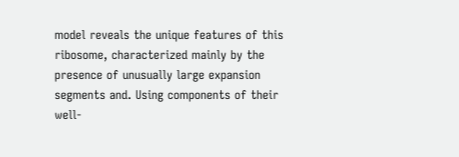model reveals the unique features of this ribosome, characterized mainly by the presence of unusually large expansion segments and. Using components of their well-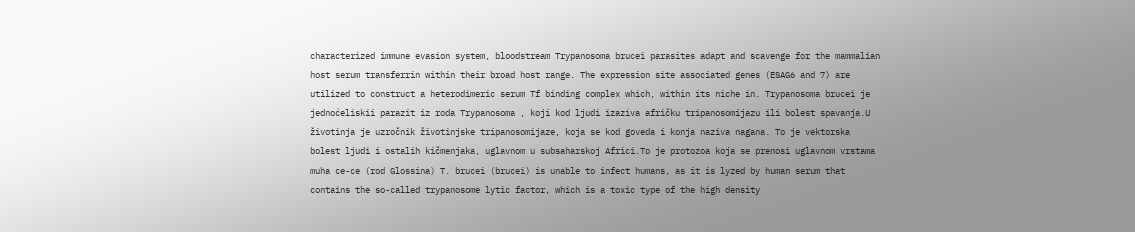characterized immune evasion system, bloodstream Trypanosoma brucei parasites adapt and scavenge for the mammalian host serum transferrin within their broad host range. The expression site associated genes (ESAG6 and 7) are utilized to construct a heterodimeric serum Tf binding complex which, within its niche in. Trypanosoma brucei je jednoćeliskii parazit iz roda Trypanosoma , koji kod ljudi izaziva afričku tripanosomijazu ili bolest spavanja.U životinja je uzročnik životinjske tripanosomijaze, koja se kod goveda i konja naziva nagana. To je vektorska bolest ljudi i ostalih kičmenjaka, uglavnom u subsaharskoj Africi.To je protozoa koja se prenosi uglavnom vrstama muha ce-ce (rod Glossina) T. brucei (brucei) is unable to infect humans, as it is lyzed by human serum that contains the so-called trypanosome lytic factor, which is a toxic type of the high density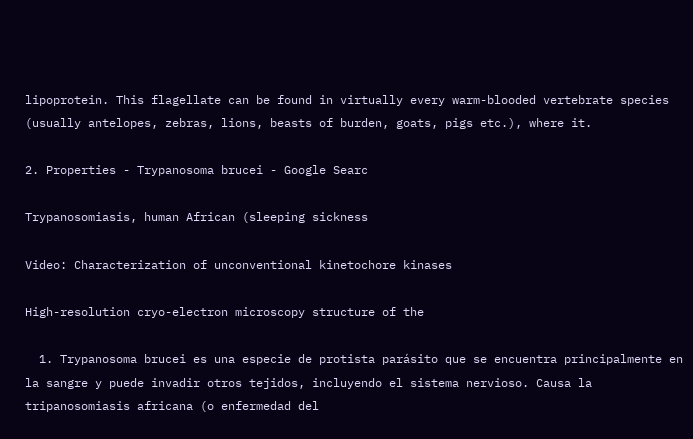lipoprotein. This flagellate can be found in virtually every warm-blooded vertebrate species (usually antelopes, zebras, lions, beasts of burden, goats, pigs etc.), where it.

2. Properties - Trypanosoma brucei - Google Searc

Trypanosomiasis, human African (sleeping sickness

Video: Characterization of unconventional kinetochore kinases

High-resolution cryo-electron microscopy structure of the

  1. Trypanosoma brucei es una especie de protista parásito que se encuentra principalmente en la sangre y puede invadir otros tejidos, incluyendo el sistema nervioso. Causa la tripanosomiasis africana (o enfermedad del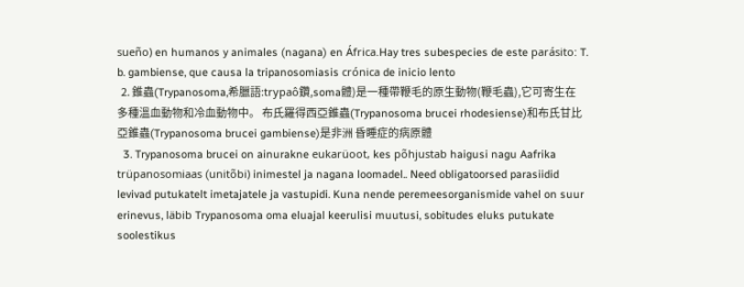sueño) en humanos y animales (nagana) en África.Hay tres subespecies de este parásito: T. b. gambiense, que causa la tripanosomiasis crónica de inicio lento
  2. 錐蟲(Trypanosoma,希臘語:trypaô鑽,soma體)是一種帶鞭毛的原生動物(鞭毛蟲),它可寄生在多種溫血動物和冷血動物中。 布氏羅得西亞錐蟲(Trypanosoma brucei rhodesiense)和布氏甘比亞錐蟲(Trypanosoma brucei gambiense)是非洲 昏睡症的病原體
  3. Trypanosoma brucei on ainurakne eukarüoot, kes põhjustab haigusi nagu Aafrika trüpanosomiaas (unitõbi) inimestel ja nagana loomadel.. Need obligatoorsed parasiidid levivad putukatelt imetajatele ja vastupidi. Kuna nende peremeesorganismide vahel on suur erinevus, läbib Trypanosoma oma eluajal keerulisi muutusi, sobitudes eluks putukate soolestikus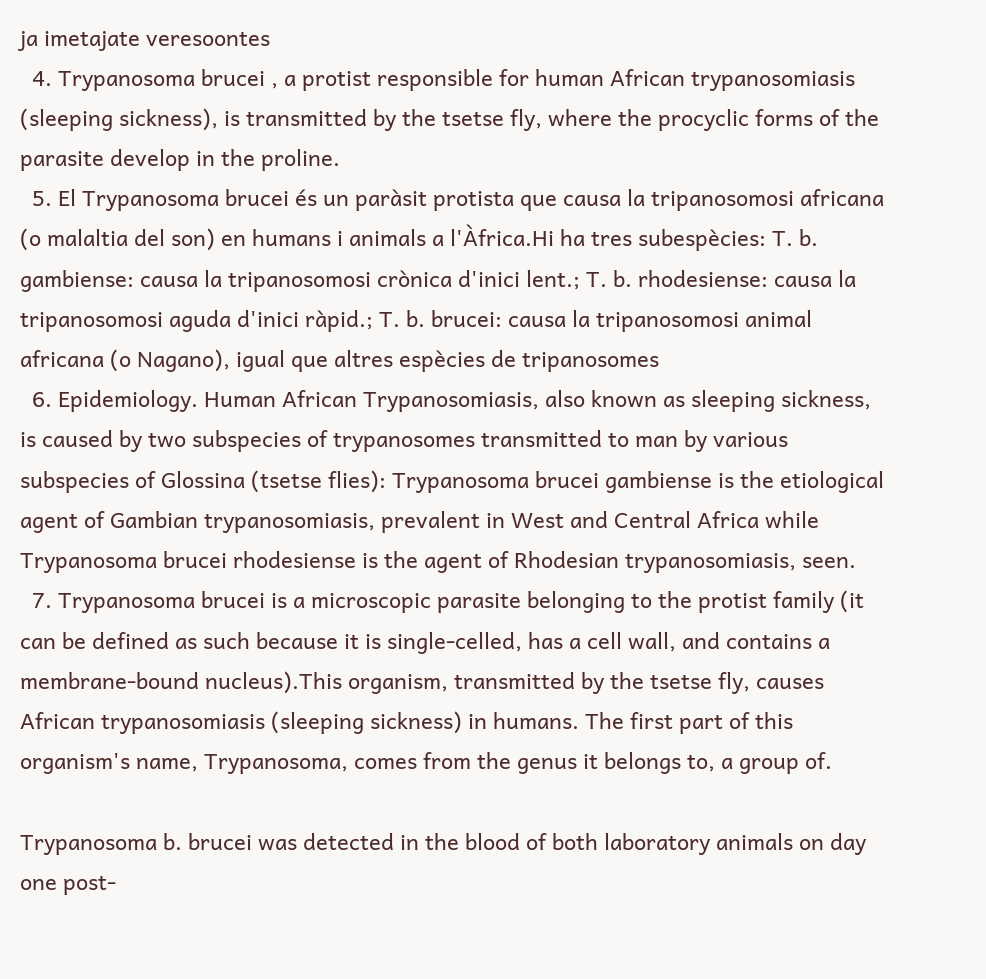ja imetajate veresoontes
  4. Trypanosoma brucei , a protist responsible for human African trypanosomiasis (sleeping sickness), is transmitted by the tsetse fly, where the procyclic forms of the parasite develop in the proline.
  5. El Trypanosoma brucei és un paràsit protista que causa la tripanosomosi africana (o malaltia del son) en humans i animals a l'Àfrica.Hi ha tres subespècies: T. b. gambiense: causa la tripanosomosi crònica d'inici lent.; T. b. rhodesiense: causa la tripanosomosi aguda d'inici ràpid.; T. b. brucei: causa la tripanosomosi animal africana (o Nagano), igual que altres espècies de tripanosomes
  6. Epidemiology. Human African Trypanosomiasis, also known as sleeping sickness, is caused by two subspecies of trypanosomes transmitted to man by various subspecies of Glossina (tsetse flies): Trypanosoma brucei gambiense is the etiological agent of Gambian trypanosomiasis, prevalent in West and Central Africa while Trypanosoma brucei rhodesiense is the agent of Rhodesian trypanosomiasis, seen.
  7. Trypanosoma brucei is a microscopic parasite belonging to the protist family (it can be defined as such because it is single-celled, has a cell wall, and contains a membrane-bound nucleus).This organism, transmitted by the tsetse fly, causes African trypanosomiasis (sleeping sickness) in humans. The first part of this organism's name, Trypanosoma, comes from the genus it belongs to, a group of.

Trypanosoma b. brucei was detected in the blood of both laboratory animals on day one post-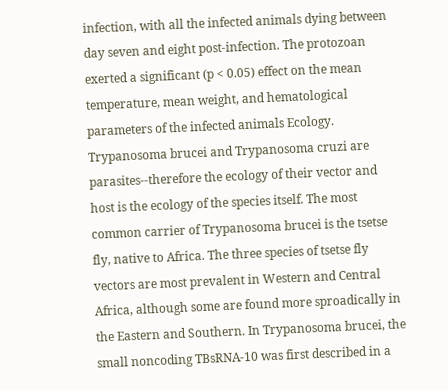infection, with all the infected animals dying between day seven and eight post-infection. The protozoan exerted a significant (p < 0.05) effect on the mean temperature, mean weight, and hematological parameters of the infected animals Ecology. Trypanosoma brucei and Trypanosoma cruzi are parasites--therefore the ecology of their vector and host is the ecology of the species itself. The most common carrier of Trypanosoma brucei is the tsetse fly, native to Africa. The three species of tsetse fly vectors are most prevalent in Western and Central Africa, although some are found more sproadically in the Eastern and Southern. In Trypanosoma brucei, the small noncoding TBsRNA-10 was first described in a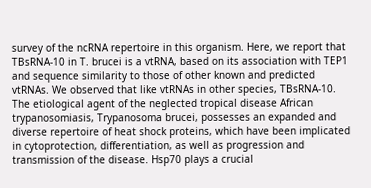survey of the ncRNA repertoire in this organism. Here, we report that TBsRNA-10 in T. brucei is a vtRNA, based on its association with TEP1 and sequence similarity to those of other known and predicted vtRNAs. We observed that like vtRNAs in other species, TBsRNA-10. The etiological agent of the neglected tropical disease African trypanosomiasis, Trypanosoma brucei, possesses an expanded and diverse repertoire of heat shock proteins, which have been implicated in cytoprotection, differentiation, as well as progression and transmission of the disease. Hsp70 plays a crucial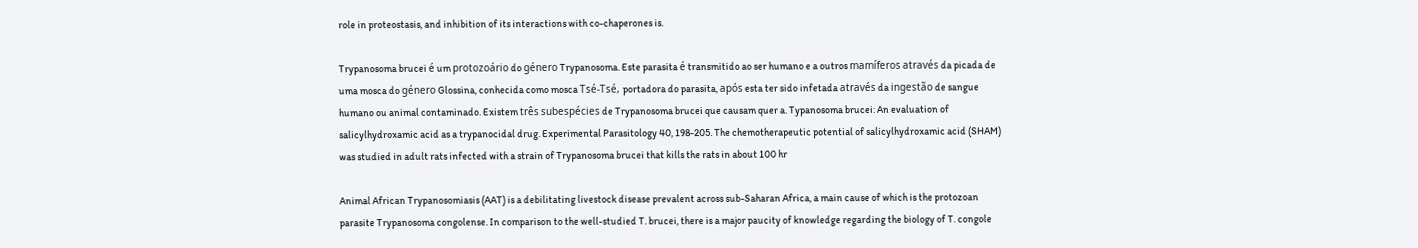role in proteostasis, and inhibition of its interactions with co-chaperones is.

Trypanosoma brucei é um protozoário do género Trypanosoma. Este parasita é transmitido ao ser humano e a outros mamíferos através da picada de uma mosca do género Glossina, conhecida como mosca Tsé-Tsé, portadora do parasita, após esta ter sido infetada através da ingestão de sangue humano ou animal contaminado. Existem três subespécies de Trypanosoma brucei que causam quer a. Typanosoma brucei: An evaluation of salicylhydroxamic acid as a trypanocidal drug. Experimental Parasitology 40, 198-205. The chemotherapeutic potential of salicylhydroxamic acid (SHAM) was studied in adult rats infected with a strain of Trypanosoma brucei that kills the rats in about 100 hr

Animal African Trypanosomiasis (AAT) is a debilitating livestock disease prevalent across sub-Saharan Africa, a main cause of which is the protozoan parasite Trypanosoma congolense. In comparison to the well-studied T. brucei, there is a major paucity of knowledge regarding the biology of T. congole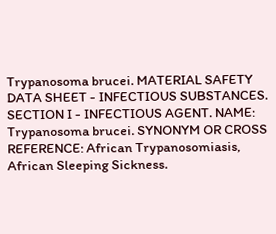Trypanosoma brucei. MATERIAL SAFETY DATA SHEET - INFECTIOUS SUBSTANCES. SECTION I - INFECTIOUS AGENT. NAME: Trypanosoma brucei. SYNONYM OR CROSS REFERENCE: African Trypanosomiasis, African Sleeping Sickness.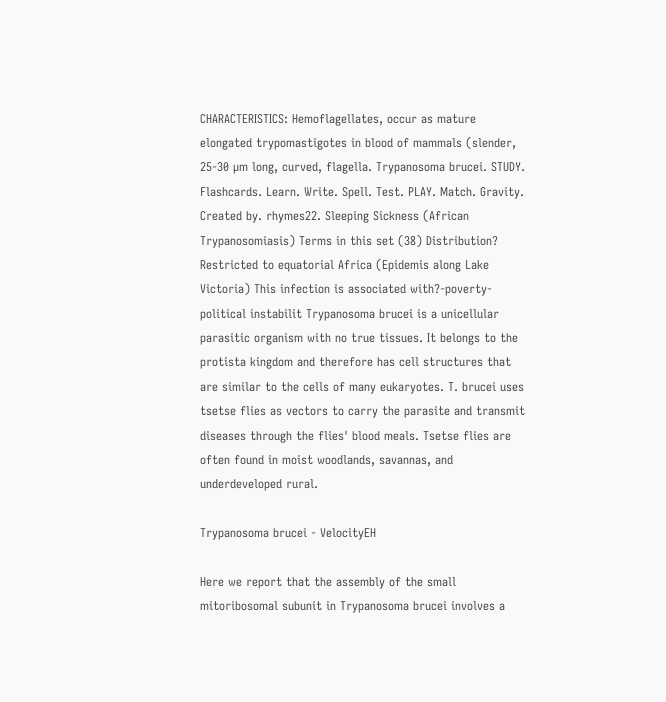CHARACTERISTICS: Hemoflagellates, occur as mature elongated trypomastigotes in blood of mammals (slender, 25-30 µm long, curved, flagella. Trypanosoma brucei. STUDY. Flashcards. Learn. Write. Spell. Test. PLAY. Match. Gravity. Created by. rhymes22. Sleeping Sickness (African Trypanosomiasis) Terms in this set (38) Distribution? Restricted to equatorial Africa (Epidemis along Lake Victoria) This infection is associated with?-poverty-political instabilit Trypanosoma brucei is a unicellular parasitic organism with no true tissues. It belongs to the protista kingdom and therefore has cell structures that are similar to the cells of many eukaryotes. T. brucei uses tsetse flies as vectors to carry the parasite and transmit diseases through the flies' blood meals. Tsetse flies are often found in moist woodlands, savannas, and underdeveloped rural.

Trypanosoma brucei - VelocityEH

Here we report that the assembly of the small mitoribosomal subunit in Trypanosoma brucei involves a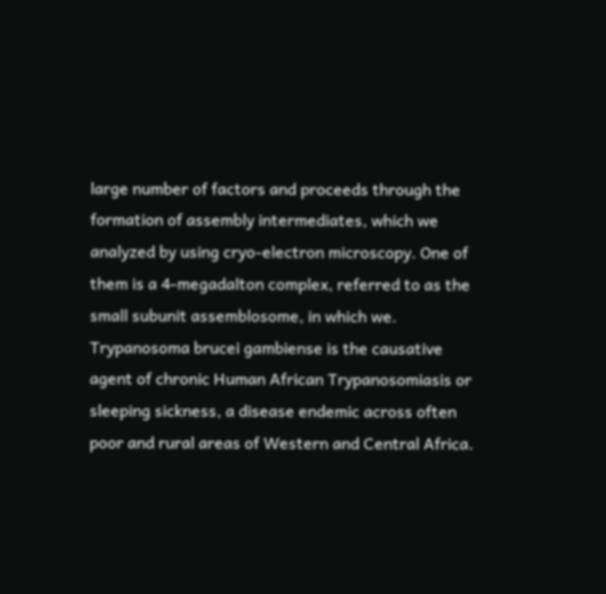large number of factors and proceeds through the formation of assembly intermediates, which we analyzed by using cryo-electron microscopy. One of them is a 4-megadalton complex, referred to as the small subunit assemblosome, in which we. Trypanosoma brucei gambiense is the causative agent of chronic Human African Trypanosomiasis or sleeping sickness, a disease endemic across often poor and rural areas of Western and Central Africa.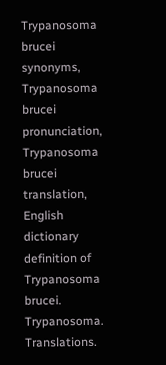Trypanosoma brucei synonyms, Trypanosoma brucei pronunciation, Trypanosoma brucei translation, English dictionary definition of Trypanosoma brucei. Trypanosoma. Translations.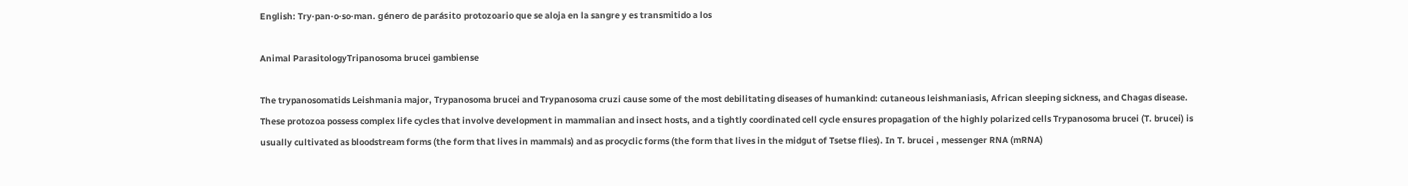English: Try·pan·o·so·man. género de parásito protozoario que se aloja en la sangre y es transmitido a los

Animal ParasitologyTripanosoma brucei gambiense

The trypanosomatids Leishmania major, Trypanosoma brucei and Trypanosoma cruzi cause some of the most debilitating diseases of humankind: cutaneous leishmaniasis, African sleeping sickness, and Chagas disease. These protozoa possess complex life cycles that involve development in mammalian and insect hosts, and a tightly coordinated cell cycle ensures propagation of the highly polarized cells Trypanosoma brucei (T. brucei) is usually cultivated as bloodstream forms (the form that lives in mammals) and as procyclic forms (the form that lives in the midgut of Tsetse flies). In T. brucei , messenger RNA (mRNA)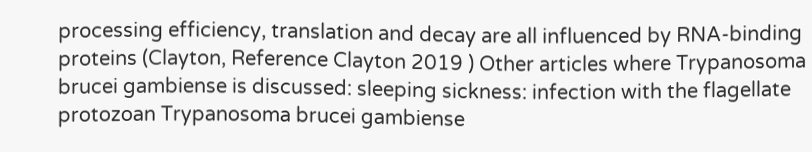processing efficiency, translation and decay are all influenced by RNA-binding proteins (Clayton, Reference Clayton 2019 ) Other articles where Trypanosoma brucei gambiense is discussed: sleeping sickness: infection with the flagellate protozoan Trypanosoma brucei gambiense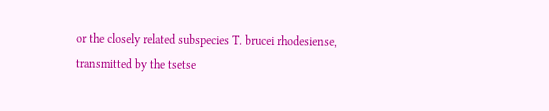or the closely related subspecies T. brucei rhodesiense, transmitted by the tsetse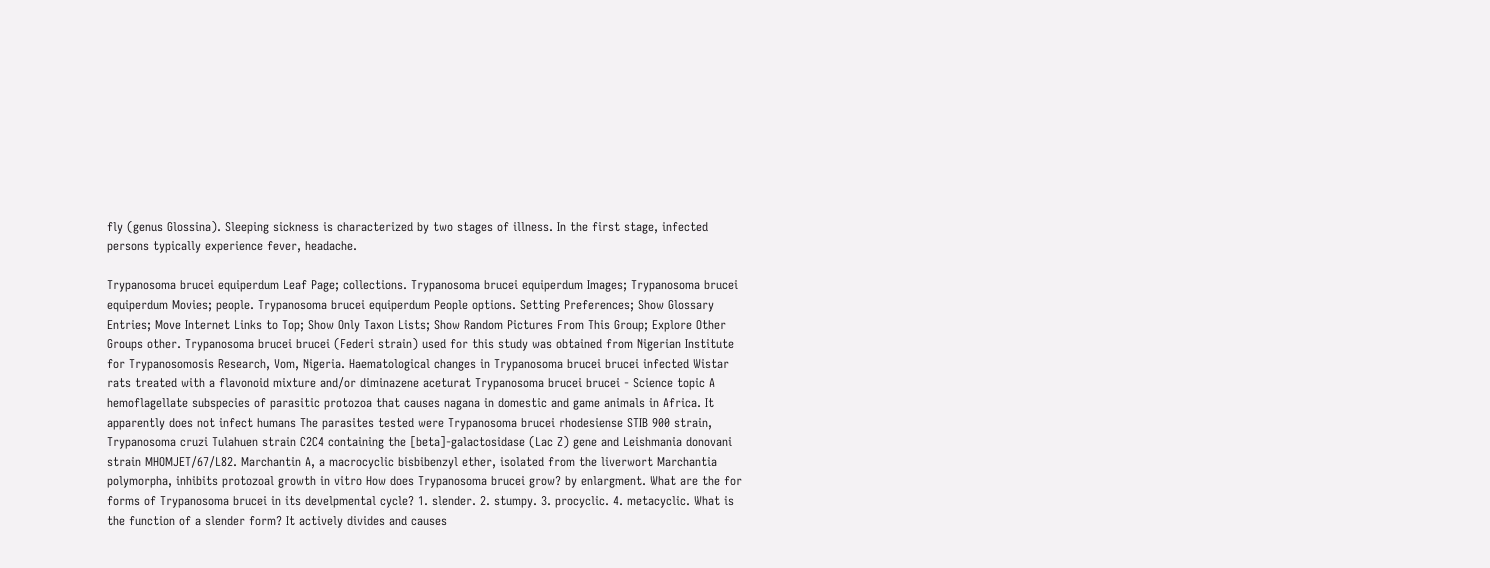fly (genus Glossina). Sleeping sickness is characterized by two stages of illness. In the first stage, infected persons typically experience fever, headache.

Trypanosoma brucei equiperdum Leaf Page; collections. Trypanosoma brucei equiperdum Images; Trypanosoma brucei equiperdum Movies; people. Trypanosoma brucei equiperdum People options. Setting Preferences; Show Glossary Entries; Move Internet Links to Top; Show Only Taxon Lists; Show Random Pictures From This Group; Explore Other Groups other. Trypanosoma brucei brucei (Federi strain) used for this study was obtained from Nigerian Institute for Trypanosomosis Research, Vom, Nigeria. Haematological changes in Trypanosoma brucei brucei infected Wistar rats treated with a flavonoid mixture and/or diminazene aceturat Trypanosoma brucei brucei - Science topic A hemoflagellate subspecies of parasitic protozoa that causes nagana in domestic and game animals in Africa. It apparently does not infect humans The parasites tested were Trypanosoma brucei rhodesiense STIB 900 strain, Trypanosoma cruzi Tulahuen strain C2C4 containing the [beta]-galactosidase (Lac Z) gene and Leishmania donovani strain MHOMJET/67/L82. Marchantin A, a macrocyclic bisbibenzyl ether, isolated from the liverwort Marchantia polymorpha, inhibits protozoal growth in vitro How does Trypanosoma brucei grow? by enlargment. What are the for forms of Trypanosoma brucei in its develpmental cycle? 1. slender. 2. stumpy. 3. procyclic. 4. metacyclic. What is the function of a slender form? It actively divides and causes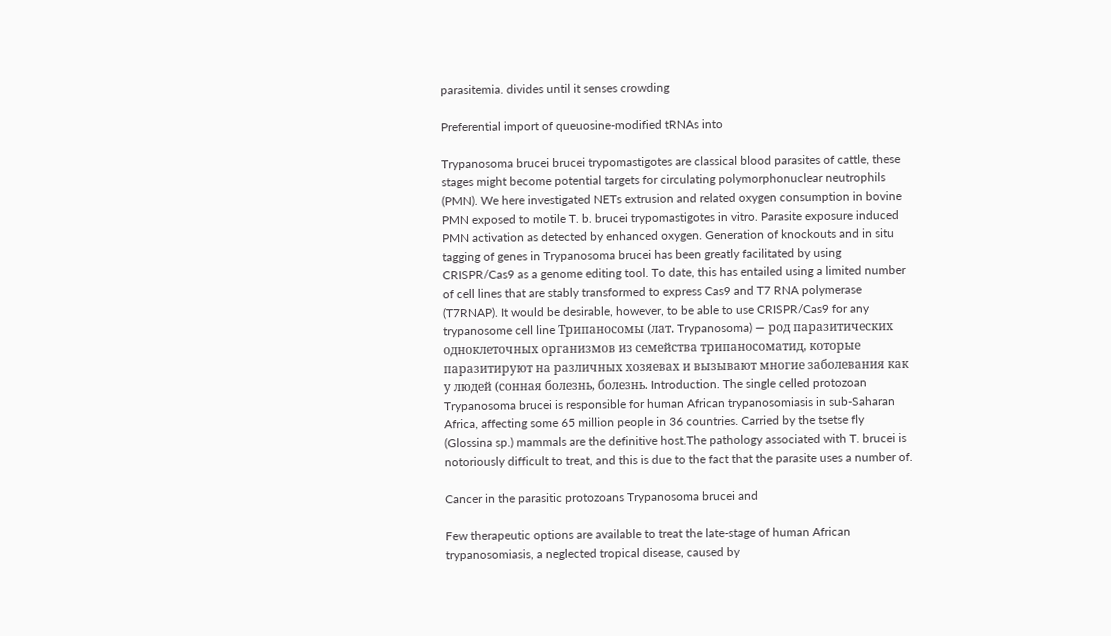parasitemia. divides until it senses crowding

Preferential import of queuosine-modified tRNAs into

Trypanosoma brucei brucei trypomastigotes are classical blood parasites of cattle, these stages might become potential targets for circulating polymorphonuclear neutrophils (PMN). We here investigated NETs extrusion and related oxygen consumption in bovine PMN exposed to motile T. b. brucei trypomastigotes in vitro. Parasite exposure induced PMN activation as detected by enhanced oxygen. Generation of knockouts and in situ tagging of genes in Trypanosoma brucei has been greatly facilitated by using CRISPR/Cas9 as a genome editing tool. To date, this has entailed using a limited number of cell lines that are stably transformed to express Cas9 and T7 RNA polymerase (T7RNAP). It would be desirable, however, to be able to use CRISPR/Cas9 for any trypanosome cell line Трипаносомы (лат. Trypanosoma) — род паразитических одноклеточных организмов из семейства трипаносоматид, которые паразитируют на различных хозяевах и вызывают многие заболевания как у людей (сонная болезнь, болезнь. Introduction. The single celled protozoan Trypanosoma brucei is responsible for human African trypanosomiasis in sub-Saharan Africa, affecting some 65 million people in 36 countries. Carried by the tsetse fly (Glossina sp.) mammals are the definitive host.The pathology associated with T. brucei is notoriously difficult to treat, and this is due to the fact that the parasite uses a number of.

Cancer in the parasitic protozoans Trypanosoma brucei and

Few therapeutic options are available to treat the late-stage of human African trypanosomiasis, a neglected tropical disease, caused by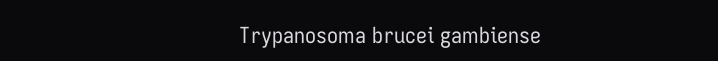Trypanosoma brucei gambiense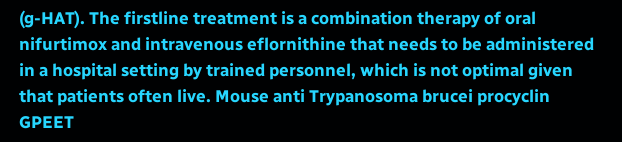(g-HAT). The firstline treatment is a combination therapy of oral nifurtimox and intravenous eflornithine that needs to be administered in a hospital setting by trained personnel, which is not optimal given that patients often live. Mouse anti Trypanosoma brucei procyclin GPEET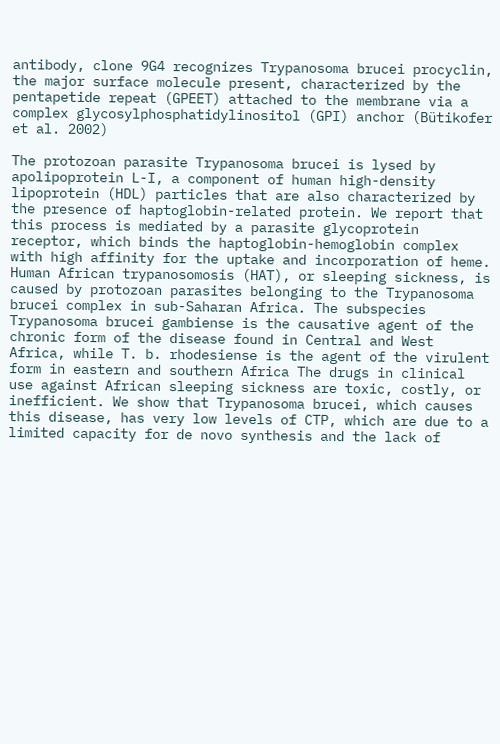antibody, clone 9G4 recognizes Trypanosoma brucei procyclin, the major surface molecule present, characterized by the pentapetide repeat (GPEET) attached to the membrane via a complex glycosylphosphatidylinositol (GPI) anchor (Bütikofer et al. 2002)

The protozoan parasite Trypanosoma brucei is lysed by apolipoprotein L-I, a component of human high-density lipoprotein (HDL) particles that are also characterized by the presence of haptoglobin-related protein. We report that this process is mediated by a parasite glycoprotein receptor, which binds the haptoglobin-hemoglobin complex with high affinity for the uptake and incorporation of heme. Human African trypanosomosis (HAT), or sleeping sickness, is caused by protozoan parasites belonging to the Trypanosoma brucei complex in sub-Saharan Africa. The subspecies Trypanosoma brucei gambiense is the causative agent of the chronic form of the disease found in Central and West Africa, while T. b. rhodesiense is the agent of the virulent form in eastern and southern Africa The drugs in clinical use against African sleeping sickness are toxic, costly, or inefficient. We show that Trypanosoma brucei, which causes this disease, has very low levels of CTP, which are due to a limited capacity for de novo synthesis and the lack of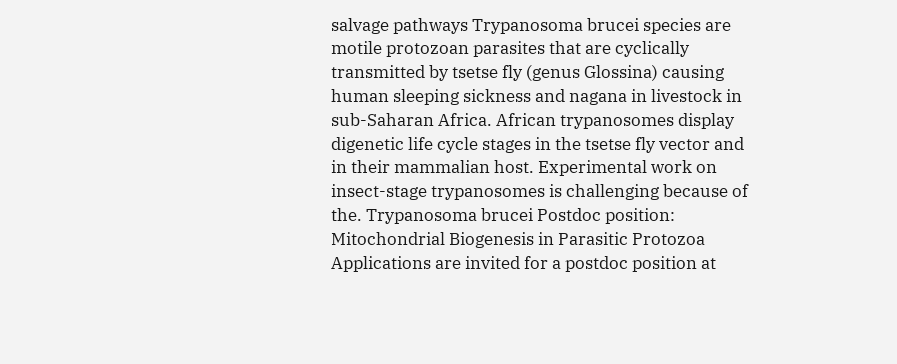salvage pathways Trypanosoma brucei species are motile protozoan parasites that are cyclically transmitted by tsetse fly (genus Glossina) causing human sleeping sickness and nagana in livestock in sub-Saharan Africa. African trypanosomes display digenetic life cycle stages in the tsetse fly vector and in their mammalian host. Experimental work on insect-stage trypanosomes is challenging because of the. Trypanosoma brucei Postdoc position: Mitochondrial Biogenesis in Parasitic Protozoa Applications are invited for a postdoc position at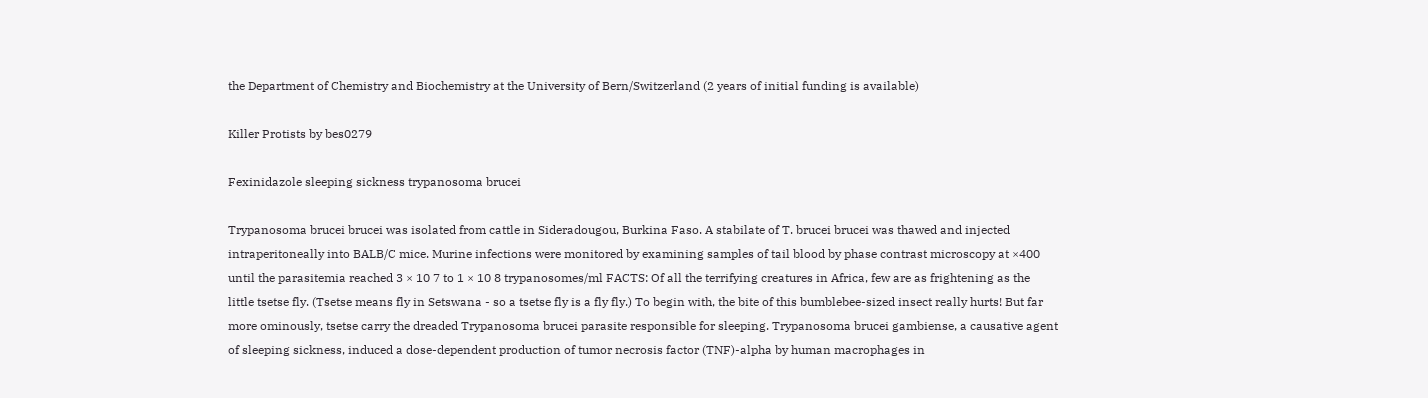the Department of Chemistry and Biochemistry at the University of Bern/Switzerland (2 years of initial funding is available)

Killer Protists by bes0279

Fexinidazole sleeping sickness trypanosoma brucei

Trypanosoma brucei brucei was isolated from cattle in Sideradougou, Burkina Faso. A stabilate of T. brucei brucei was thawed and injected intraperitoneally into BALB/C mice. Murine infections were monitored by examining samples of tail blood by phase contrast microscopy at ×400 until the parasitemia reached 3 × 10 7 to 1 × 10 8 trypanosomes/ml FACTS: Of all the terrifying creatures in Africa, few are as frightening as the little tsetse fly. (Tsetse means fly in Setswana - so a tsetse fly is a fly fly.) To begin with, the bite of this bumblebee-sized insect really hurts! But far more ominously, tsetse carry the dreaded Trypanosoma brucei parasite responsible for sleeping. Trypanosoma brucei gambiense, a causative agent of sleeping sickness, induced a dose-dependent production of tumor necrosis factor (TNF)-alpha by human macrophages in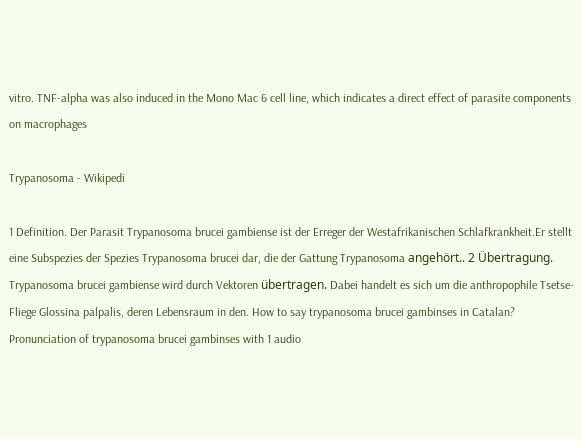vitro. TNF-alpha was also induced in the Mono Mac 6 cell line, which indicates a direct effect of parasite components on macrophages

Trypanosoma - Wikipedi

1 Definition. Der Parasit Trypanosoma brucei gambiense ist der Erreger der Westafrikanischen Schlafkrankheit.Er stellt eine Subspezies der Spezies Trypanosoma brucei dar, die der Gattung Trypanosoma angehört.. 2 Übertragung. Trypanosoma brucei gambiense wird durch Vektoren übertragen. Dabei handelt es sich um die anthropophile Tsetse-Fliege Glossina palpalis, deren Lebensraum in den. How to say trypanosoma brucei gambinses in Catalan? Pronunciation of trypanosoma brucei gambinses with 1 audio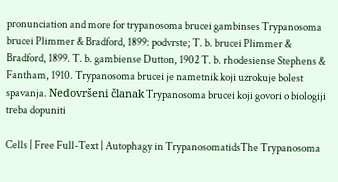pronunciation and more for trypanosoma brucei gambinses Trypanosoma brucei Plimmer & Bradford, 1899: podvrste; T. b. brucei Plimmer & Bradford, 1899. T. b. gambiense Dutton, 1902 T. b. rhodesiense Stephens & Fantham, 1910. Trypanosoma brucei je nametnik koji uzrokuje bolest spavanja. Nedovršeni članak Trypanosoma brucei koji govori o biologiji treba dopuniti

Cells | Free Full-Text | Autophagy in TrypanosomatidsThe Trypanosoma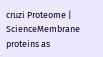cruzi Proteome | ScienceMembrane proteins as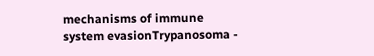mechanisms of immune system evasionTrypanosoma -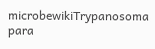microbewikiTrypanosoma para